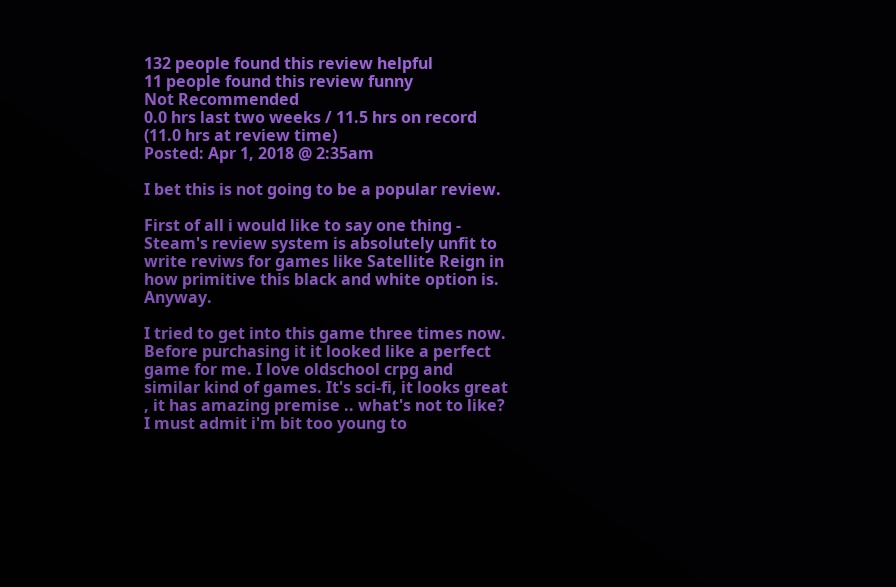132 people found this review helpful
11 people found this review funny
Not Recommended
0.0 hrs last two weeks / 11.5 hrs on record (11.0 hrs at review time)
Posted: Apr 1, 2018 @ 2:35am

I bet this is not going to be a popular review.

First of all i would like to say one thing - Steam's review system is absolutely unfit to write reviws for games like Satellite Reign in how primitive this black and white option is. Anyway.

I tried to get into this game three times now. Before purchasing it it looked like a perfect game for me. I love oldschool crpg and similar kind of games. It's sci-fi, it looks great , it has amazing premise .. what's not to like? I must admit i'm bit too young to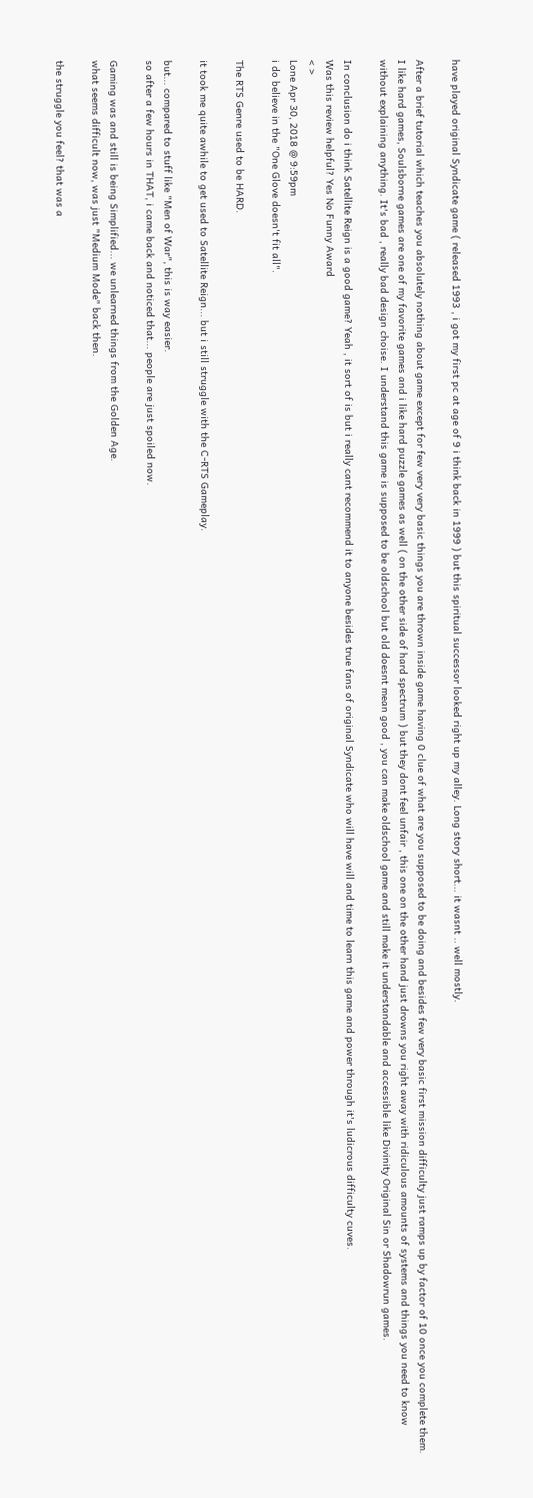have played original Syndicate game ( released 1993 , i got my first pc at age of 9 i think back in 1999 ) but this spiritual successor looked right up my alley. Long story short... it wasnt .. well mostly.

After a brief tutorial which teaches you absolutely nothing about game except for few very very basic things you are thrown inside game having 0 clue of what are you supposed to be doing and besides few very basic first mission difficulty just ramps up by factor of 10 once you complete them. I like hard games, Soulsborne games are one of my favorite games and i like hard puzzle games as well ( on the other side of hard spectrum ) but they dont feel unfair , this one on the other hand just drowns you right away with ridiculous amounts of systems and things you need to know without explaining anything. It's bad , really bad design choise. I understand this game is supposed to be oldschool but old doesnt mean good , you can make oldschool game and still make it understandable and accessible like Divinity Original Sin or Shadowrun games.

In conclusion do i think Satellite Reign is a good game? Yeah , it sort of is but i really cant recommend it to anyone besides true fans of original Syndicate who will have will and time to learn this game and power through it's ludicrous difficulty cuves.
Was this review helpful? Yes No Funny Award
< >
Lone Apr 30, 2018 @ 9:59pm
i do believe in the "One Glove doesn't fit all".

The RTS Genre used to be HARD.

it took me quite awhile to get used to Satellite Reign... but i still struggle with the C-RTS Gameplay.

but... compared to stuff like "Men of War", this is way easier.
so after a few hours in THAT, i came back and noticed that... people are just spoiled now.

Gaming was and still is being Simplified... we unlearned things from the Golden Age.
what seems difficult now, was just "Medium Mode" back then.

the struggle you feel? that was a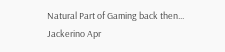Natural Part of Gaming back then...
Jackerino Apr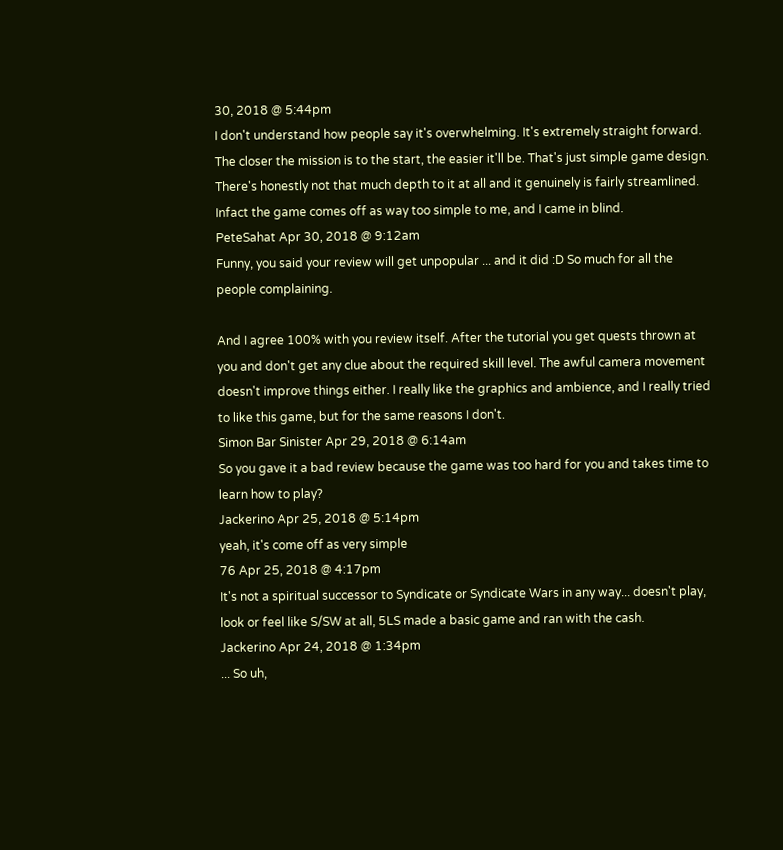30, 2018 @ 5:44pm
I don't understand how people say it's overwhelming. It's extremely straight forward. The closer the mission is to the start, the easier it'll be. That's just simple game design. There's honestly not that much depth to it at all and it genuinely is fairly streamlined. Infact the game comes off as way too simple to me, and I came in blind.
PeteSahat Apr 30, 2018 @ 9:12am
Funny, you said your review will get unpopular ... and it did :D So much for all the people complaining.

And I agree 100% with you review itself. After the tutorial you get quests thrown at you and don't get any clue about the required skill level. The awful camera movement doesn't improve things either. I really like the graphics and ambience, and I really tried to like this game, but for the same reasons I don't.
Simon Bar Sinister Apr 29, 2018 @ 6:14am
So you gave it a bad review because the game was too hard for you and takes time to learn how to play?
Jackerino Apr 25, 2018 @ 5:14pm
yeah, it's come off as very simple
76 Apr 25, 2018 @ 4:17pm
It's not a spiritual successor to Syndicate or Syndicate Wars in any way... doesn't play, look or feel like S/SW at all, 5LS made a basic game and ran with the cash.
Jackerino Apr 24, 2018 @ 1:34pm
... So uh,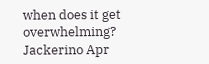when does it get overwhelming?
Jackerino Apr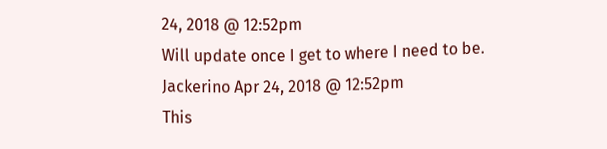24, 2018 @ 12:52pm
Will update once I get to where I need to be.
Jackerino Apr 24, 2018 @ 12:52pm
This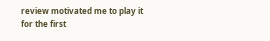review motivated me to play it for the first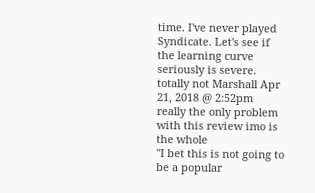time. I've never played Syndicate. Let's see if the learning curve seriously is severe.
totally not Marshall Apr 21, 2018 @ 2:52pm
really the only problem with this review imo is the whole
"I bet this is not going to be a popular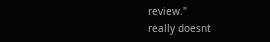review."
really doesnt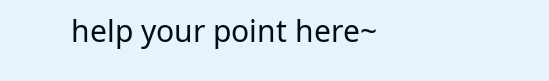help your point here~